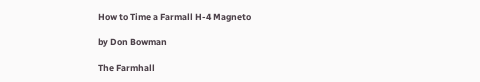How to Time a Farmall H-4 Magneto

by Don Bowman

The Farmhall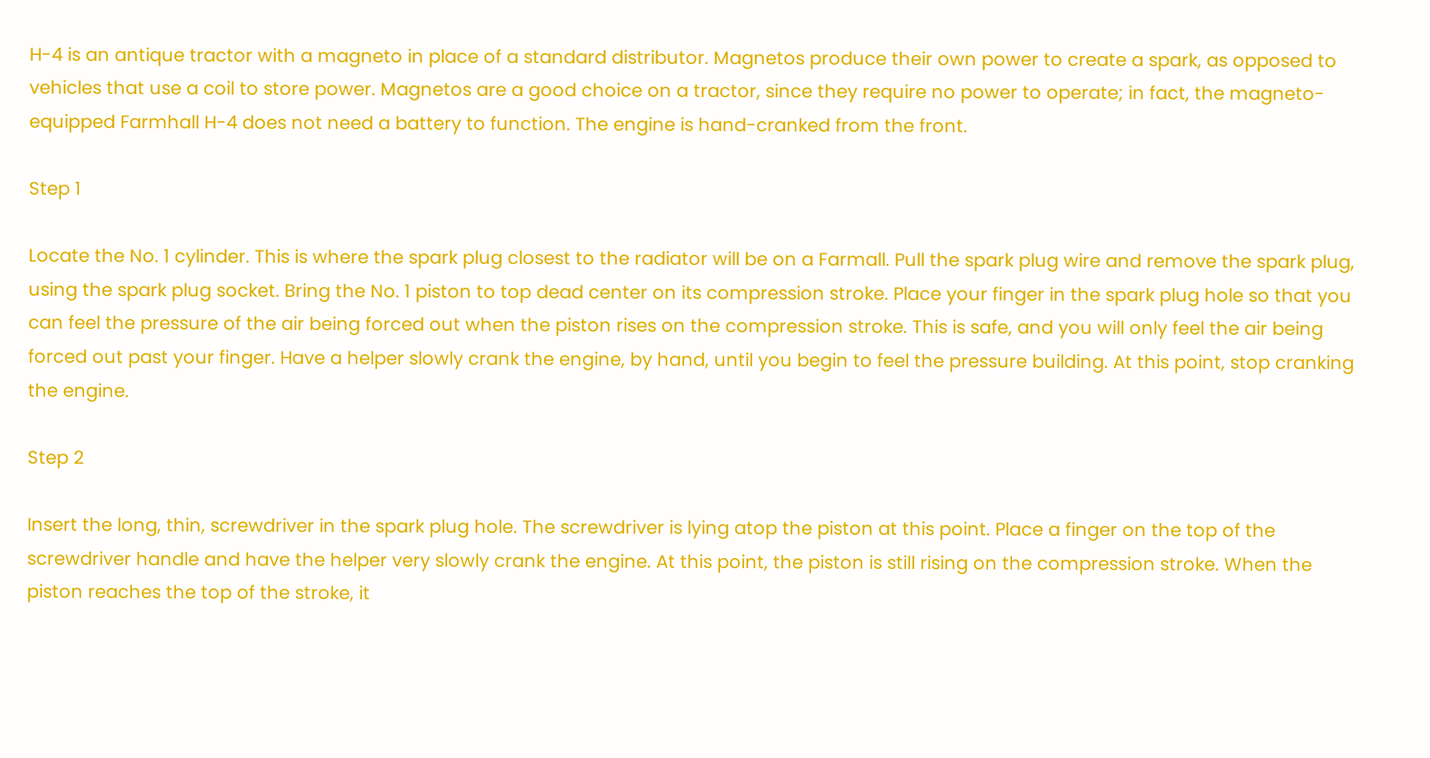H-4 is an antique tractor with a magneto in place of a standard distributor. Magnetos produce their own power to create a spark, as opposed to vehicles that use a coil to store power. Magnetos are a good choice on a tractor, since they require no power to operate; in fact, the magneto-equipped Farmhall H-4 does not need a battery to function. The engine is hand-cranked from the front.

Step 1

Locate the No. 1 cylinder. This is where the spark plug closest to the radiator will be on a Farmall. Pull the spark plug wire and remove the spark plug, using the spark plug socket. Bring the No. 1 piston to top dead center on its compression stroke. Place your finger in the spark plug hole so that you can feel the pressure of the air being forced out when the piston rises on the compression stroke. This is safe, and you will only feel the air being forced out past your finger. Have a helper slowly crank the engine, by hand, until you begin to feel the pressure building. At this point, stop cranking the engine.

Step 2

Insert the long, thin, screwdriver in the spark plug hole. The screwdriver is lying atop the piston at this point. Place a finger on the top of the screwdriver handle and have the helper very slowly crank the engine. At this point, the piston is still rising on the compression stroke. When the piston reaches the top of the stroke, it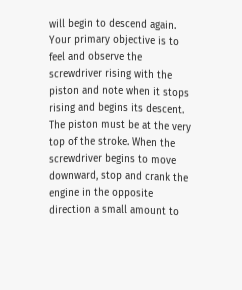will begin to descend again. Your primary objective is to feel and observe the screwdriver rising with the piston and note when it stops rising and begins its descent. The piston must be at the very top of the stroke. When the screwdriver begins to move downward, stop and crank the engine in the opposite direction a small amount to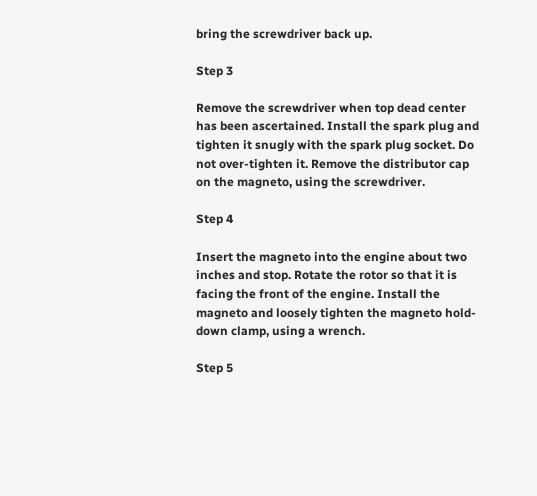bring the screwdriver back up.

Step 3

Remove the screwdriver when top dead center has been ascertained. Install the spark plug and tighten it snugly with the spark plug socket. Do not over-tighten it. Remove the distributor cap on the magneto, using the screwdriver.

Step 4

Insert the magneto into the engine about two inches and stop. Rotate the rotor so that it is facing the front of the engine. Install the magneto and loosely tighten the magneto hold-down clamp, using a wrench.

Step 5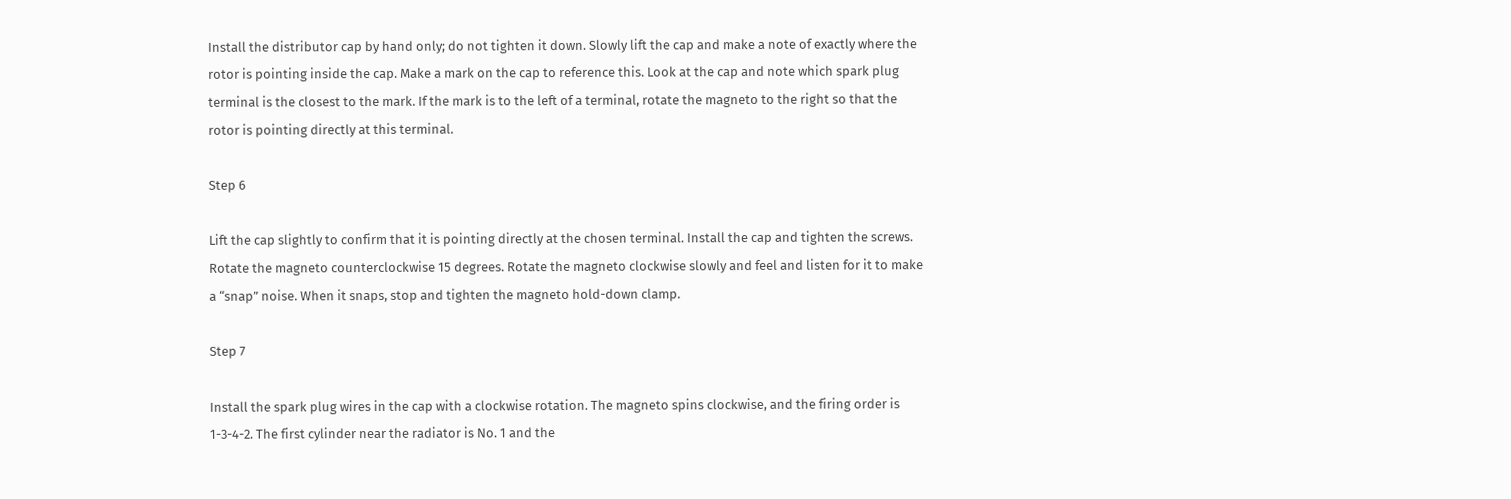Install the distributor cap by hand only; do not tighten it down. Slowly lift the cap and make a note of exactly where the rotor is pointing inside the cap. Make a mark on the cap to reference this. Look at the cap and note which spark plug terminal is the closest to the mark. If the mark is to the left of a terminal, rotate the magneto to the right so that the rotor is pointing directly at this terminal.

Step 6

Lift the cap slightly to confirm that it is pointing directly at the chosen terminal. Install the cap and tighten the screws. Rotate the magneto counterclockwise 15 degrees. Rotate the magneto clockwise slowly and feel and listen for it to make a “snap” noise. When it snaps, stop and tighten the magneto hold-down clamp.

Step 7

Install the spark plug wires in the cap with a clockwise rotation. The magneto spins clockwise, and the firing order is 1-3-4-2. The first cylinder near the radiator is No. 1 and the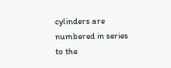cylinders are numbered in series to the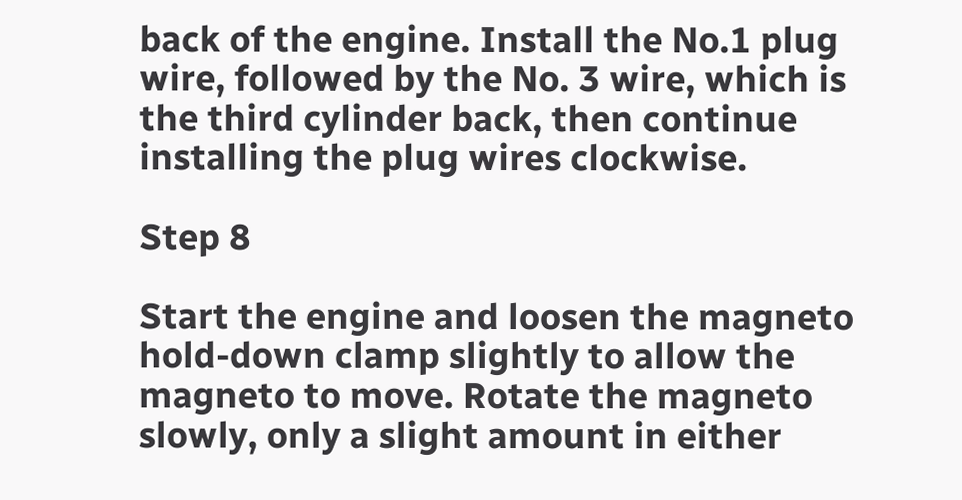back of the engine. Install the No.1 plug wire, followed by the No. 3 wire, which is the third cylinder back, then continue installing the plug wires clockwise.

Step 8

Start the engine and loosen the magneto hold-down clamp slightly to allow the magneto to move. Rotate the magneto slowly, only a slight amount in either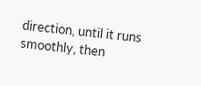direction, until it runs smoothly, then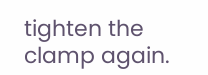tighten the clamp again.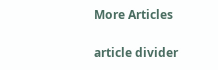More Articles

article divider